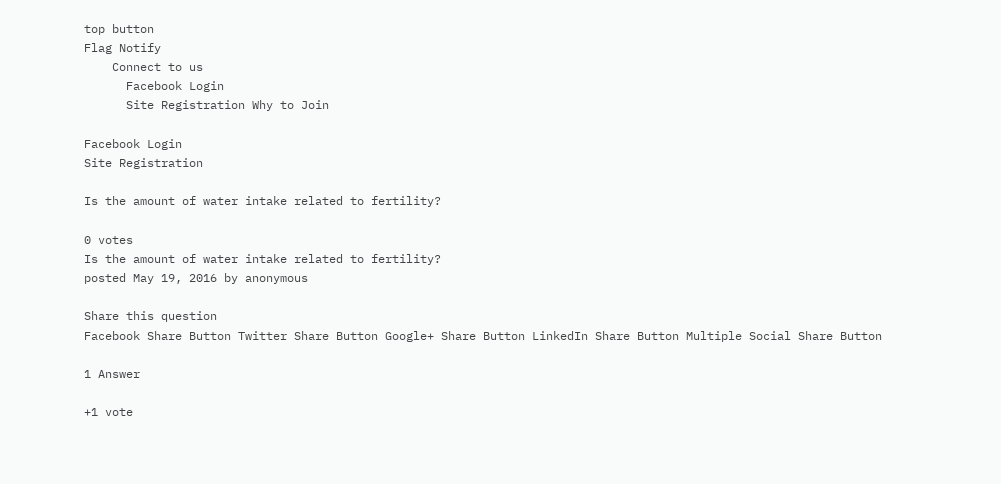top button
Flag Notify
    Connect to us
      Facebook Login
      Site Registration Why to Join

Facebook Login
Site Registration

Is the amount of water intake related to fertility?

0 votes
Is the amount of water intake related to fertility?
posted May 19, 2016 by anonymous

Share this question
Facebook Share Button Twitter Share Button Google+ Share Button LinkedIn Share Button Multiple Social Share Button

1 Answer

+1 vote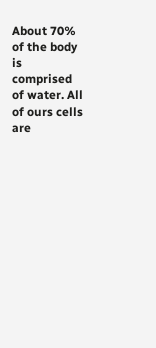About 70% of the body is comprised of water. All of ours cells are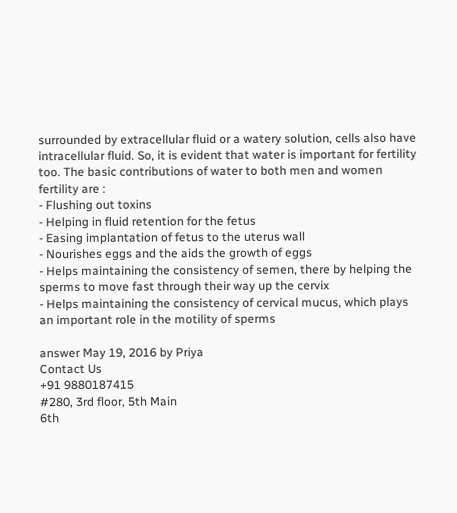surrounded by extracellular fluid or a watery solution, cells also have intracellular fluid. So, it is evident that water is important for fertility too. The basic contributions of water to both men and women fertility are :
- Flushing out toxins
- Helping in fluid retention for the fetus
- Easing implantation of fetus to the uterus wall
- Nourishes eggs and the aids the growth of eggs
- Helps maintaining the consistency of semen, there by helping the sperms to move fast through their way up the cervix
- Helps maintaining the consistency of cervical mucus, which plays an important role in the motility of sperms

answer May 19, 2016 by Priya
Contact Us
+91 9880187415
#280, 3rd floor, 5th Main
6th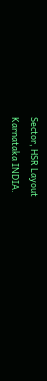Sector, HSR Layout
Karnataka INDIA.